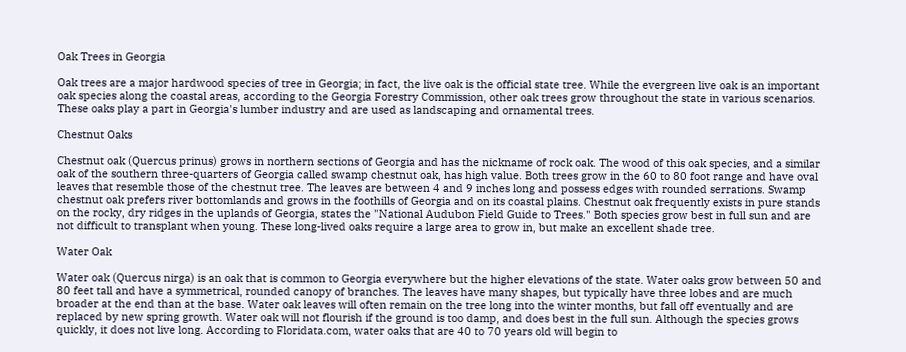Oak Trees in Georgia

Oak trees are a major hardwood species of tree in Georgia; in fact, the live oak is the official state tree. While the evergreen live oak is an important oak species along the coastal areas, according to the Georgia Forestry Commission, other oak trees grow throughout the state in various scenarios. These oaks play a part in Georgia's lumber industry and are used as landscaping and ornamental trees.

Chestnut Oaks

Chestnut oak (Quercus prinus) grows in northern sections of Georgia and has the nickname of rock oak. The wood of this oak species, and a similar oak of the southern three-quarters of Georgia called swamp chestnut oak, has high value. Both trees grow in the 60 to 80 foot range and have oval leaves that resemble those of the chestnut tree. The leaves are between 4 and 9 inches long and possess edges with rounded serrations. Swamp chestnut oak prefers river bottomlands and grows in the foothills of Georgia and on its coastal plains. Chestnut oak frequently exists in pure stands on the rocky, dry ridges in the uplands of Georgia, states the "National Audubon Field Guide to Trees." Both species grow best in full sun and are not difficult to transplant when young. These long-lived oaks require a large area to grow in, but make an excellent shade tree.

Water Oak

Water oak (Quercus nirga) is an oak that is common to Georgia everywhere but the higher elevations of the state. Water oaks grow between 50 and 80 feet tall and have a symmetrical, rounded canopy of branches. The leaves have many shapes, but typically have three lobes and are much broader at the end than at the base. Water oak leaves will often remain on the tree long into the winter months, but fall off eventually and are replaced by new spring growth. Water oak will not flourish if the ground is too damp, and does best in the full sun. Although the species grows quickly, it does not live long. According to Floridata.com, water oaks that are 40 to 70 years old will begin to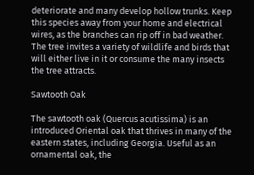deteriorate and many develop hollow trunks. Keep this species away from your home and electrical wires, as the branches can rip off in bad weather. The tree invites a variety of wildlife and birds that will either live in it or consume the many insects the tree attracts.

Sawtooth Oak

The sawtooth oak (Quercus acutissima) is an introduced Oriental oak that thrives in many of the eastern states, including Georgia. Useful as an ornamental oak, the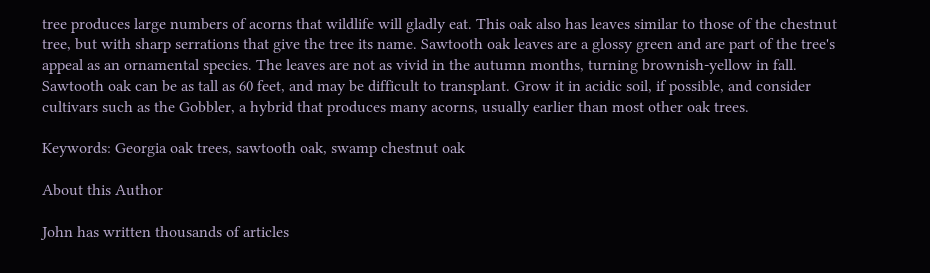tree produces large numbers of acorns that wildlife will gladly eat. This oak also has leaves similar to those of the chestnut tree, but with sharp serrations that give the tree its name. Sawtooth oak leaves are a glossy green and are part of the tree's appeal as an ornamental species. The leaves are not as vivid in the autumn months, turning brownish-yellow in fall. Sawtooth oak can be as tall as 60 feet, and may be difficult to transplant. Grow it in acidic soil, if possible, and consider cultivars such as the Gobbler, a hybrid that produces many acorns, usually earlier than most other oak trees.

Keywords: Georgia oak trees, sawtooth oak, swamp chestnut oak

About this Author

John has written thousands of articles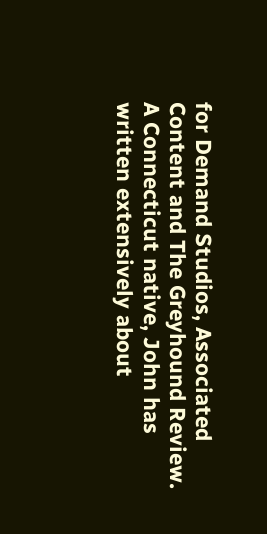for Demand Studios, Associated Content and The Greyhound Review. A Connecticut native, John has written extensively about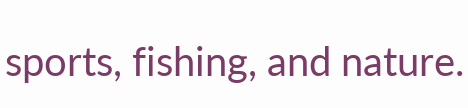sports, fishing, and nature.